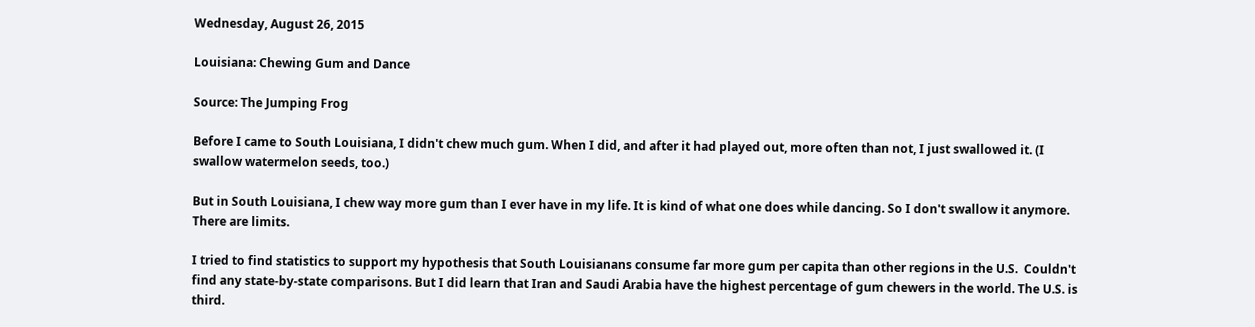Wednesday, August 26, 2015

Louisiana: Chewing Gum and Dance

Source: The Jumping Frog

Before I came to South Louisiana, I didn't chew much gum. When I did, and after it had played out, more often than not, I just swallowed it. (I swallow watermelon seeds, too.)

But in South Louisiana, I chew way more gum than I ever have in my life. It is kind of what one does while dancing. So I don't swallow it anymore. There are limits.

I tried to find statistics to support my hypothesis that South Louisianans consume far more gum per capita than other regions in the U.S.  Couldn't find any state-by-state comparisons. But I did learn that Iran and Saudi Arabia have the highest percentage of gum chewers in the world. The U.S. is third.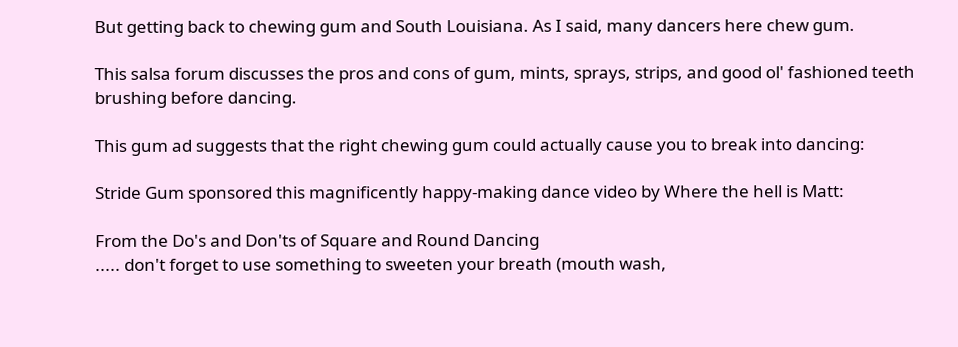But getting back to chewing gum and South Louisiana. As I said, many dancers here chew gum.

This salsa forum discusses the pros and cons of gum, mints, sprays, strips, and good ol' fashioned teeth brushing before dancing.

This gum ad suggests that the right chewing gum could actually cause you to break into dancing:

Stride Gum sponsored this magnificently happy-making dance video by Where the hell is Matt:

From the Do's and Don'ts of Square and Round Dancing
..... don't forget to use something to sweeten your breath (mouth wash,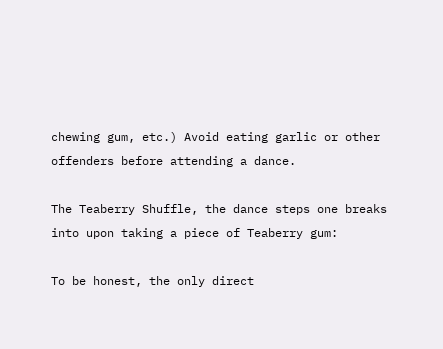chewing gum, etc.) Avoid eating garlic or other offenders before attending a dance.

The Teaberry Shuffle, the dance steps one breaks into upon taking a piece of Teaberry gum:

To be honest, the only direct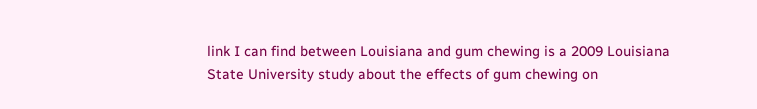link I can find between Louisiana and gum chewing is a 2009 Louisiana State University study about the effects of gum chewing on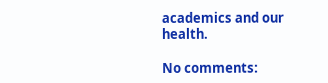academics and our health.

No comments: